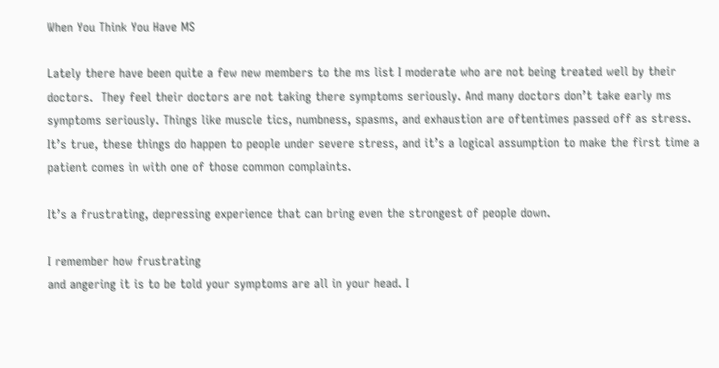When You Think You Have MS

Lately there have been quite a few new members to the ms list I moderate who are not being treated well by their doctors.  They feel their doctors are not taking there symptoms seriously. And many doctors don’t take early ms symptoms seriously. Things like muscle tics, numbness, spasms, and exhaustion are oftentimes passed off as stress. It’s true, these things do happen to people under severe stress, and it’s a logical assumption to make the first time a patient comes in with one of those common complaints.

It’s a frustrating, depressing experience that can bring even the strongest of people down.

I remember how frustrating
and angering it is to be told your symptoms are all in your head. I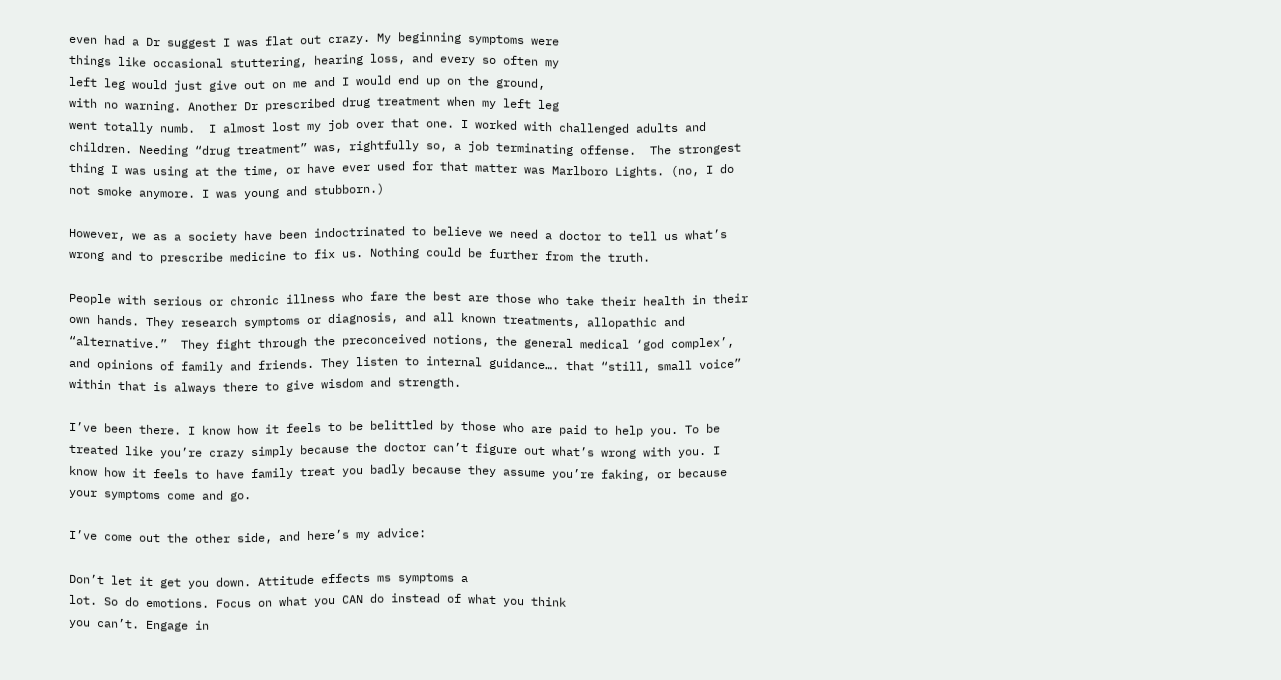even had a Dr suggest I was flat out crazy. My beginning symptoms were
things like occasional stuttering, hearing loss, and every so often my
left leg would just give out on me and I would end up on the ground,
with no warning. Another Dr prescribed drug treatment when my left leg
went totally numb.  I almost lost my job over that one. I worked with challenged adults and children. Needing “drug treatment” was, rightfully so, a job terminating offense.  The strongest thing I was using at the time, or have ever used for that matter was Marlboro Lights. (no, I do not smoke anymore. I was young and stubborn.)

However, we as a society have been indoctrinated to believe we need a doctor to tell us what’s wrong and to prescribe medicine to fix us. Nothing could be further from the truth.

People with serious or chronic illness who fare the best are those who take their health in their own hands. They research symptoms or diagnosis, and all known treatments, allopathic and “alternative.”  They fight through the preconceived notions, the general medical ‘god complex’, and opinions of family and friends. They listen to internal guidance…. that “still, small voice” within that is always there to give wisdom and strength.

I’ve been there. I know how it feels to be belittled by those who are paid to help you. To be treated like you’re crazy simply because the doctor can’t figure out what’s wrong with you. I know how it feels to have family treat you badly because they assume you’re faking, or because your symptoms come and go.

I’ve come out the other side, and here’s my advice:

Don’t let it get you down. Attitude effects ms symptoms a
lot. So do emotions. Focus on what you CAN do instead of what you think
you can’t. Engage in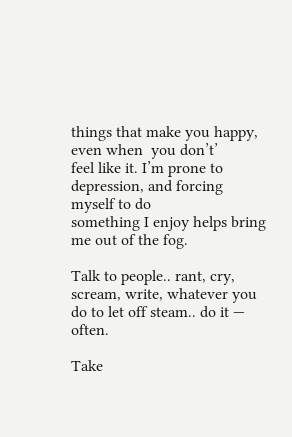things that make you happy, even when  you don’t’
feel like it. I’m prone to depression, and forcing myself to do
something I enjoy helps bring me out of the fog.

Talk to people.. rant, cry, scream, write, whatever you do to let off steam.. do it — often.

Take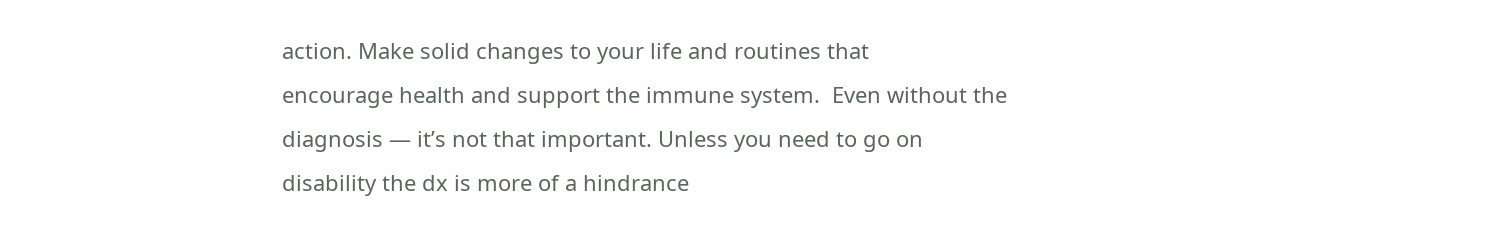action. Make solid changes to your life and routines that
encourage health and support the immune system.  Even without the
diagnosis — it’s not that important. Unless you need to go on
disability the dx is more of a hindrance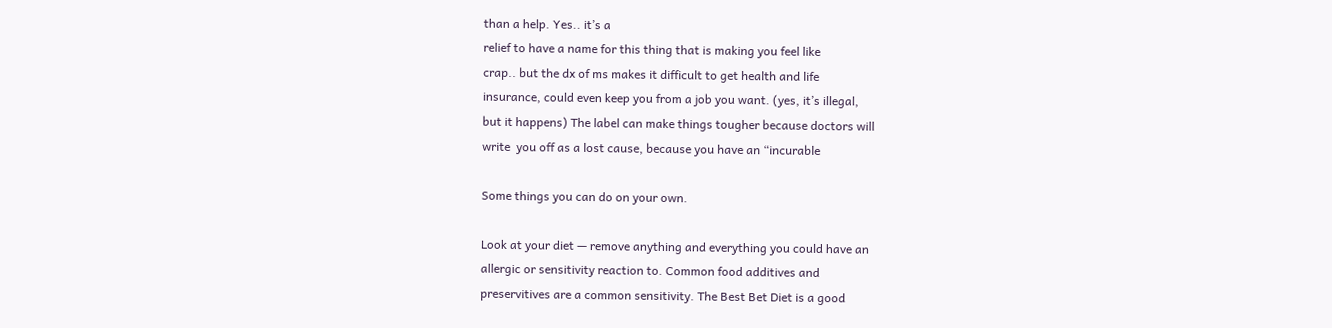than a help. Yes.. it’s a
relief to have a name for this thing that is making you feel like
crap.. but the dx of ms makes it difficult to get health and life
insurance, could even keep you from a job you want. (yes, it’s illegal,
but it happens) The label can make things tougher because doctors will
write  you off as a lost cause, because you have an “incurable

Some things you can do on your own.

Look at your diet — remove anything and everything you could have an
allergic or sensitivity reaction to. Common food additives and
preservitives are a common sensitivity. The Best Bet Diet is a good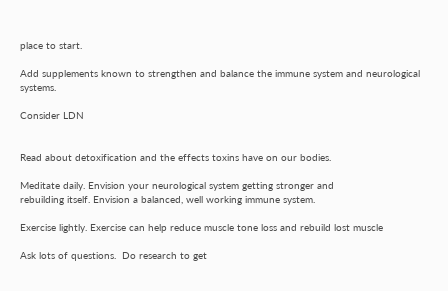place to start.

Add supplements known to strengthen and balance the immune system and neurological systems.

Consider LDN


Read about detoxification and the effects toxins have on our bodies.

Meditate daily. Envision your neurological system getting stronger and
rebuilding itself. Envision a balanced, well working immune system.

Exercise lightly. Exercise can help reduce muscle tone loss and rebuild lost muscle

Ask lots of questions.  Do research to get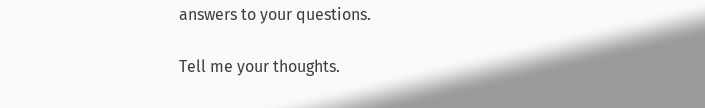answers to your questions.

Tell me your thoughts.